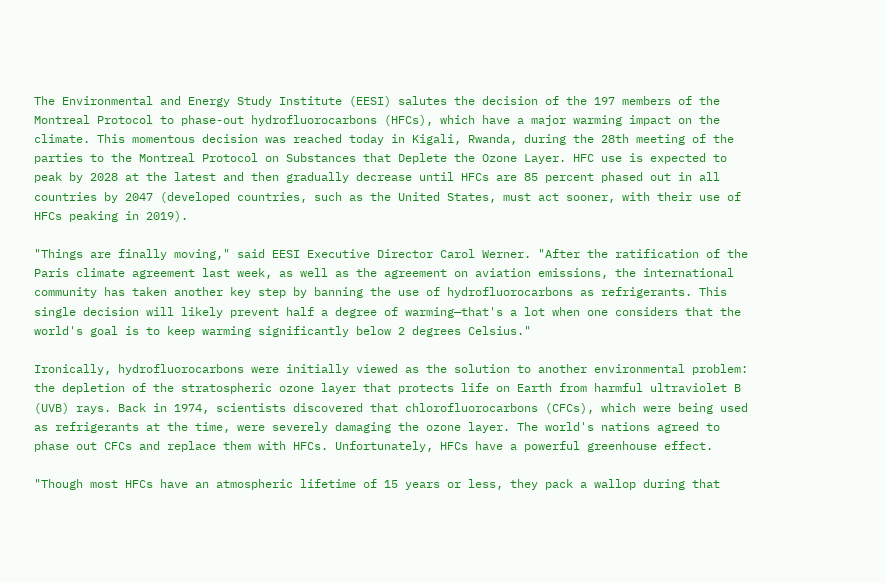The Environmental and Energy Study Institute (EESI) salutes the decision of the 197 members of the Montreal Protocol to phase-out hydrofluorocarbons (HFCs), which have a major warming impact on the climate. This momentous decision was reached today in Kigali, Rwanda, during the 28th meeting of the parties to the Montreal Protocol on Substances that Deplete the Ozone Layer. HFC use is expected to peak by 2028 at the latest and then gradually decrease until HFCs are 85 percent phased out in all countries by 2047 (developed countries, such as the United States, must act sooner, with their use of HFCs peaking in 2019).

"Things are finally moving," said EESI Executive Director Carol Werner. "After the ratification of the Paris climate agreement last week, as well as the agreement on aviation emissions, the international community has taken another key step by banning the use of hydrofluorocarbons as refrigerants. This single decision will likely prevent half a degree of warming—that's a lot when one considers that the world's goal is to keep warming significantly below 2 degrees Celsius."

Ironically, hydrofluorocarbons were initially viewed as the solution to another environmental problem: the depletion of the stratospheric ozone layer that protects life on Earth from harmful ultraviolet B (UVB) rays. Back in 1974, scientists discovered that chlorofluorocarbons (CFCs), which were being used as refrigerants at the time, were severely damaging the ozone layer. The world's nations agreed to phase out CFCs and replace them with HFCs. Unfortunately, HFCs have a powerful greenhouse effect.

"Though most HFCs have an atmospheric lifetime of 15 years or less, they pack a wallop during that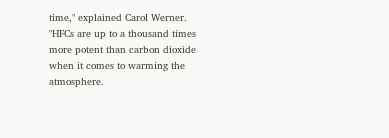time," explained Carol Werner. "HFCs are up to a thousand times more potent than carbon dioxide when it comes to warming the atmosphere.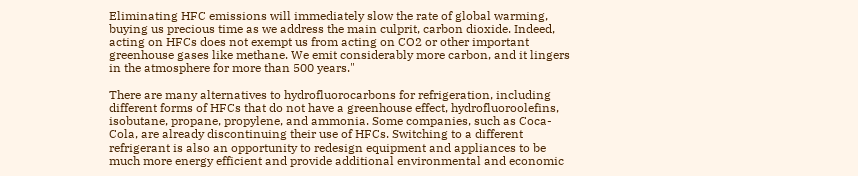Eliminating HFC emissions will immediately slow the rate of global warming, buying us precious time as we address the main culprit, carbon dioxide. Indeed, acting on HFCs does not exempt us from acting on CO2 or other important greenhouse gases like methane. We emit considerably more carbon, and it lingers in the atmosphere for more than 500 years."

There are many alternatives to hydrofluorocarbons for refrigeration, including different forms of HFCs that do not have a greenhouse effect, hydrofluoroolefins, isobutane, propane, propylene, and ammonia. Some companies, such as Coca-Cola, are already discontinuing their use of HFCs. Switching to a different refrigerant is also an opportunity to redesign equipment and appliances to be much more energy efficient and provide additional environmental and economic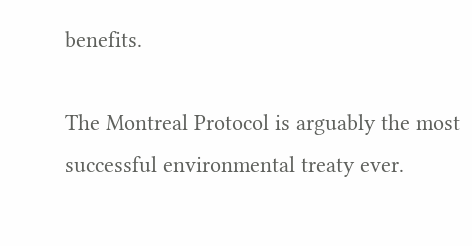benefits.

The Montreal Protocol is arguably the most successful environmental treaty ever.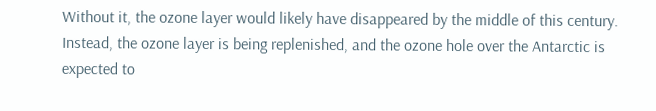Without it, the ozone layer would likely have disappeared by the middle of this century. Instead, the ozone layer is being replenished, and the ozone hole over the Antarctic is expected to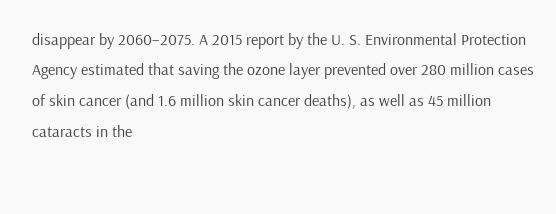disappear by 2060–2075. A 2015 report by the U. S. Environmental Protection Agency estimated that saving the ozone layer prevented over 280 million cases of skin cancer (and 1.6 million skin cancer deaths), as well as 45 million cataracts in the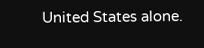United States alone.